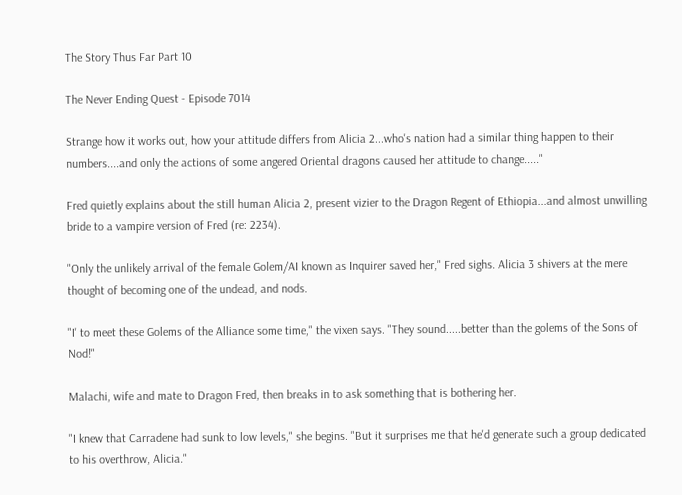The Story Thus Far Part 10

The Never Ending Quest - Episode 7014

Strange how it works out, how your attitude differs from Alicia 2...who's nation had a similar thing happen to their numbers....and only the actions of some angered Oriental dragons caused her attitude to change....."

Fred quietly explains about the still human Alicia 2, present vizier to the Dragon Regent of Ethiopia...and almost unwilling bride to a vampire version of Fred (re: 2234).

"Only the unlikely arrival of the female Golem/AI known as Inquirer saved her," Fred sighs. Alicia 3 shivers at the mere thought of becoming one of the undead, and nods.

"I' to meet these Golems of the Alliance some time," the vixen says. "They sound.....better than the golems of the Sons of Nod!"

Malachi, wife and mate to Dragon Fred, then breaks in to ask something that is bothering her.

"I knew that Carradene had sunk to low levels," she begins. "But it surprises me that he'd generate such a group dedicated to his overthrow, Alicia."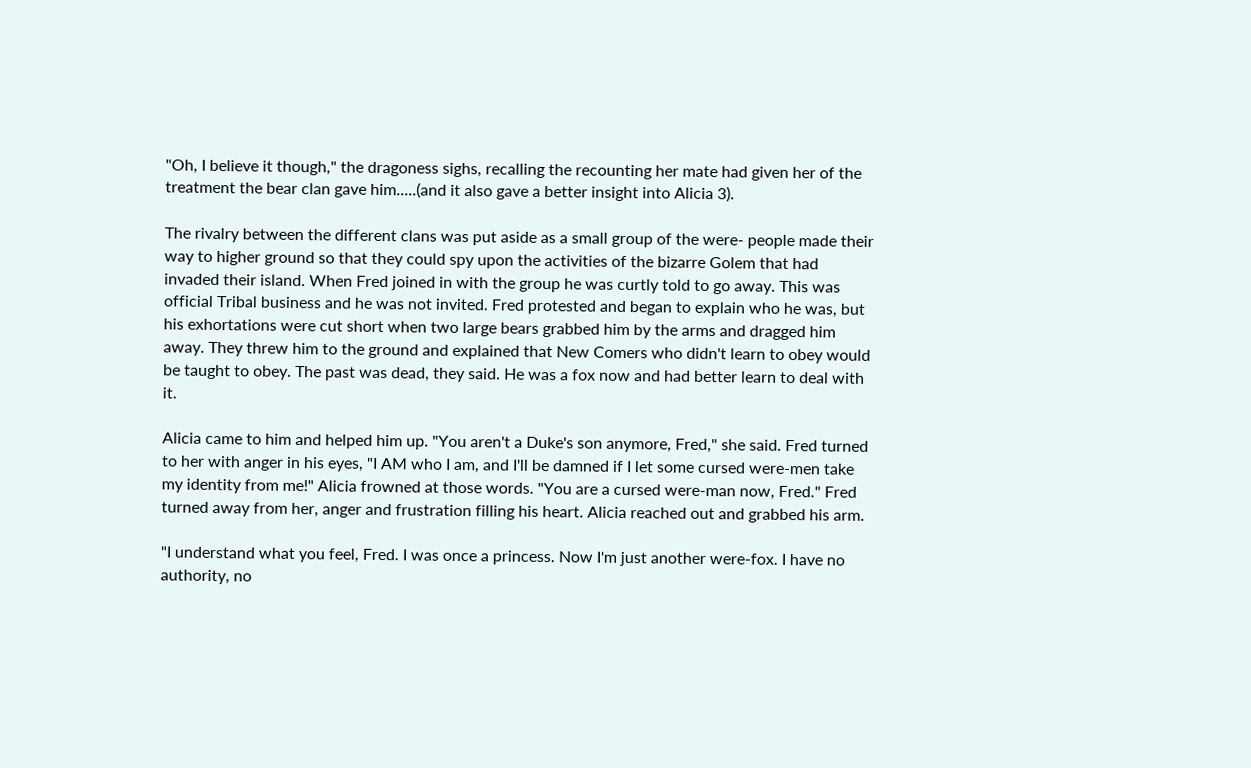"Oh, I believe it though," the dragoness sighs, recalling the recounting her mate had given her of the treatment the bear clan gave him.....(and it also gave a better insight into Alicia 3).

The rivalry between the different clans was put aside as a small group of the were- people made their way to higher ground so that they could spy upon the activities of the bizarre Golem that had invaded their island. When Fred joined in with the group he was curtly told to go away. This was official Tribal business and he was not invited. Fred protested and began to explain who he was, but his exhortations were cut short when two large bears grabbed him by the arms and dragged him away. They threw him to the ground and explained that New Comers who didn't learn to obey would be taught to obey. The past was dead, they said. He was a fox now and had better learn to deal with it.

Alicia came to him and helped him up. "You aren't a Duke's son anymore, Fred," she said. Fred turned to her with anger in his eyes, "I AM who I am, and I'll be damned if I let some cursed were-men take my identity from me!" Alicia frowned at those words. "You are a cursed were-man now, Fred." Fred turned away from her, anger and frustration filling his heart. Alicia reached out and grabbed his arm.

"I understand what you feel, Fred. I was once a princess. Now I'm just another were-fox. I have no authority, no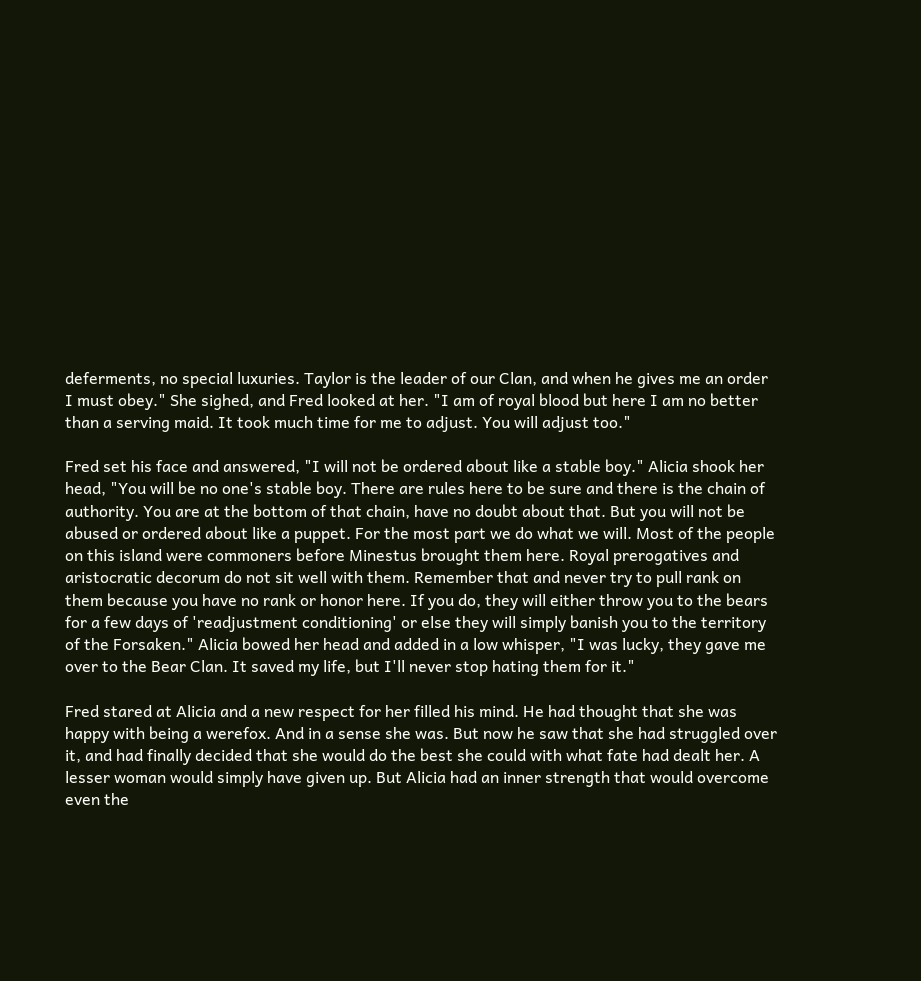deferments, no special luxuries. Taylor is the leader of our Clan, and when he gives me an order I must obey." She sighed, and Fred looked at her. "I am of royal blood but here I am no better than a serving maid. It took much time for me to adjust. You will adjust too."

Fred set his face and answered, "I will not be ordered about like a stable boy." Alicia shook her head, "You will be no one's stable boy. There are rules here to be sure and there is the chain of authority. You are at the bottom of that chain, have no doubt about that. But you will not be abused or ordered about like a puppet. For the most part we do what we will. Most of the people on this island were commoners before Minestus brought them here. Royal prerogatives and aristocratic decorum do not sit well with them. Remember that and never try to pull rank on them because you have no rank or honor here. If you do, they will either throw you to the bears for a few days of 'readjustment conditioning' or else they will simply banish you to the territory of the Forsaken." Alicia bowed her head and added in a low whisper, "I was lucky, they gave me over to the Bear Clan. It saved my life, but I'll never stop hating them for it."

Fred stared at Alicia and a new respect for her filled his mind. He had thought that she was happy with being a werefox. And in a sense she was. But now he saw that she had struggled over it, and had finally decided that she would do the best she could with what fate had dealt her. A lesser woman would simply have given up. But Alicia had an inner strength that would overcome even the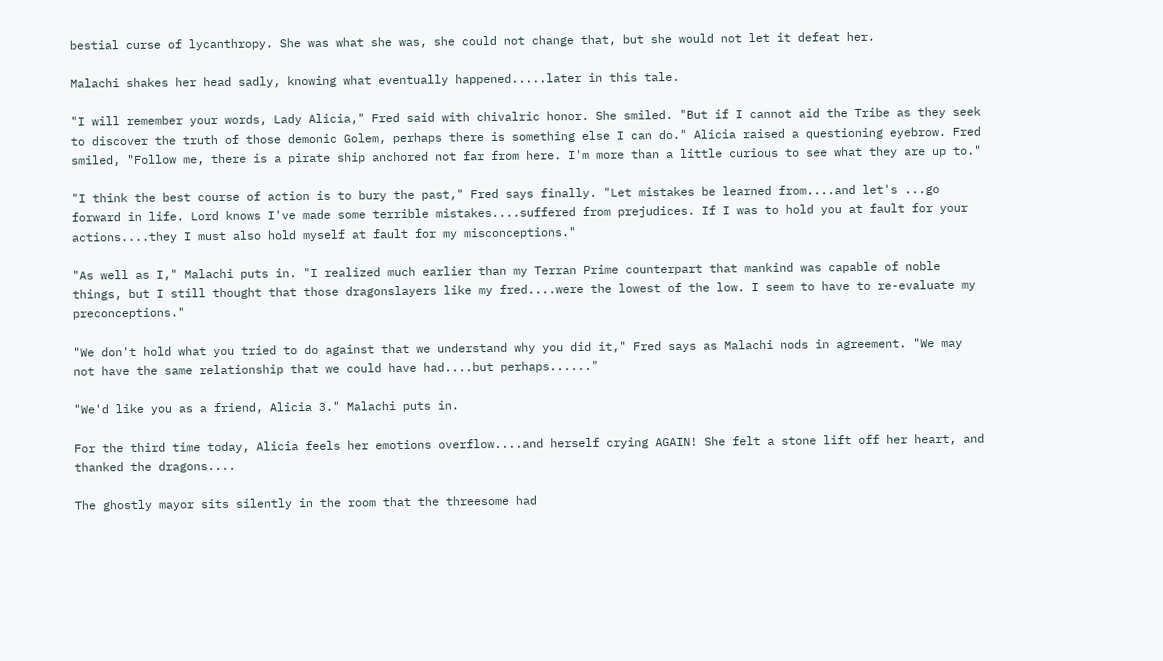bestial curse of lycanthropy. She was what she was, she could not change that, but she would not let it defeat her.

Malachi shakes her head sadly, knowing what eventually happened.....later in this tale.

"I will remember your words, Lady Alicia," Fred said with chivalric honor. She smiled. "But if I cannot aid the Tribe as they seek to discover the truth of those demonic Golem, perhaps there is something else I can do." Alicia raised a questioning eyebrow. Fred smiled, "Follow me, there is a pirate ship anchored not far from here. I'm more than a little curious to see what they are up to."

"I think the best course of action is to bury the past," Fred says finally. "Let mistakes be learned from....and let's ...go forward in life. Lord knows I've made some terrible mistakes....suffered from prejudices. If I was to hold you at fault for your actions....they I must also hold myself at fault for my misconceptions."

"As well as I," Malachi puts in. "I realized much earlier than my Terran Prime counterpart that mankind was capable of noble things, but I still thought that those dragonslayers like my fred....were the lowest of the low. I seem to have to re-evaluate my preconceptions."

"We don't hold what you tried to do against that we understand why you did it," Fred says as Malachi nods in agreement. "We may not have the same relationship that we could have had....but perhaps......"

"We'd like you as a friend, Alicia 3." Malachi puts in.

For the third time today, Alicia feels her emotions overflow....and herself crying AGAIN! She felt a stone lift off her heart, and thanked the dragons....

The ghostly mayor sits silently in the room that the threesome had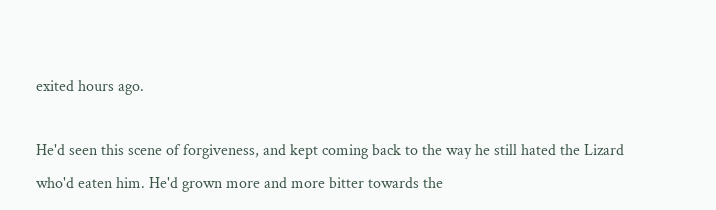exited hours ago.

He'd seen this scene of forgiveness, and kept coming back to the way he still hated the Lizard who'd eaten him. He'd grown more and more bitter towards the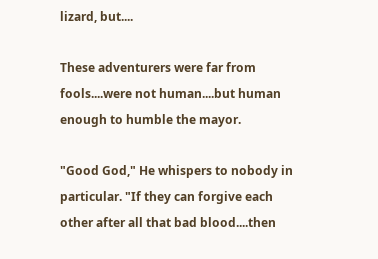lizard, but....

These adventurers were far from fools....were not human....but human enough to humble the mayor.

"Good God," He whispers to nobody in particular. "If they can forgive each other after all that bad blood....then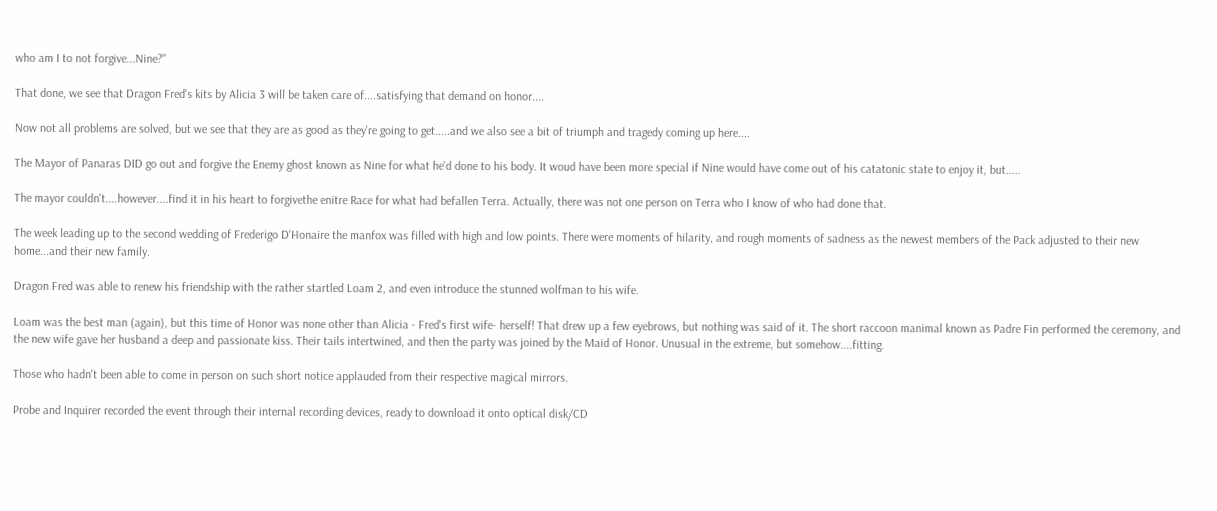who am I to not forgive...Nine?"

That done, we see that Dragon Fred's kits by Alicia 3 will be taken care of....satisfying that demand on honor....

Now not all problems are solved, but we see that they are as good as they're going to get.....and we also see a bit of triumph and tragedy coming up here....

The Mayor of Panaras DID go out and forgive the Enemy ghost known as Nine for what he'd done to his body. It woud have been more special if Nine would have come out of his catatonic state to enjoy it, but.....

The mayor couldn't....however....find it in his heart to forgivethe enitre Race for what had befallen Terra. Actually, there was not one person on Terra who I know of who had done that.

The week leading up to the second wedding of Frederigo D'Honaire the manfox was filled with high and low points. There were moments of hilarity, and rough moments of sadness as the newest members of the Pack adjusted to their new home...and their new family.

Dragon Fred was able to renew his friendship with the rather startled Loam 2, and even introduce the stunned wolfman to his wife.

Loam was the best man (again), but this time of Honor was none other than Alicia - Fred's first wife- herself! That drew up a few eyebrows, but nothing was said of it. The short raccoon manimal known as Padre Fin performed the ceremony, and the new wife gave her husband a deep and passionate kiss. Their tails intertwined, and then the party was joined by the Maid of Honor. Unusual in the extreme, but somehow....fitting.

Those who hadn't been able to come in person on such short notice applauded from their respective magical mirrors.

Probe and Inquirer recorded the event through their internal recording devices, ready to download it onto optical disk/CD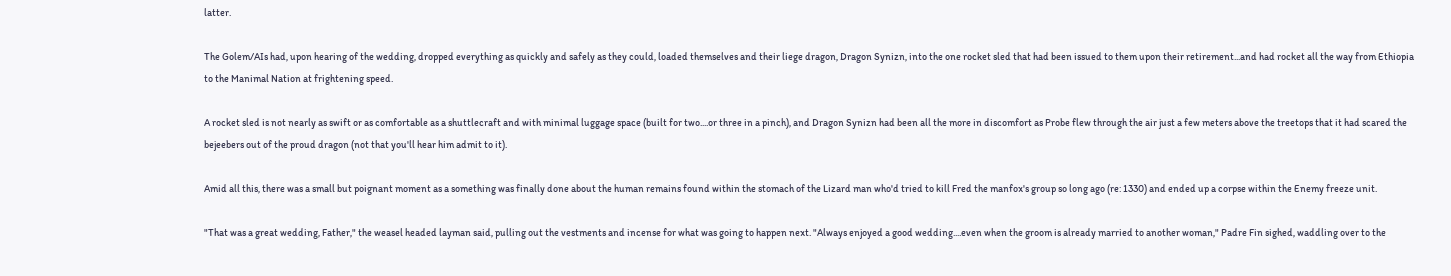latter.

The Golem/AIs had, upon hearing of the wedding, dropped everything as quickly and safely as they could, loaded themselves and their liege dragon, Dragon Synizn, into the one rocket sled that had been issued to them upon their retirement...and had rocket all the way from Ethiopia to the Manimal Nation at frightening speed.

A rocket sled is not nearly as swift or as comfortable as a shuttlecraft and with minimal luggage space (built for two....or three in a pinch), and Dragon Synizn had been all the more in discomfort as Probe flew through the air just a few meters above the treetops that it had scared the bejeebers out of the proud dragon (not that you'll hear him admit to it).

Amid all this, there was a small but poignant moment as a something was finally done about the human remains found within the stomach of the Lizard man who'd tried to kill Fred the manfox's group so long ago (re: 1330) and ended up a corpse within the Enemy freeze unit.

"That was a great wedding, Father," the weasel headed layman said, pulling out the vestments and incense for what was going to happen next. "Always enjoyed a good wedding....even when the groom is already married to another woman," Padre Fin sighed, waddling over to the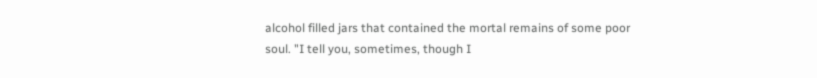alcohol filled jars that contained the mortal remains of some poor soul. "I tell you, sometimes, though I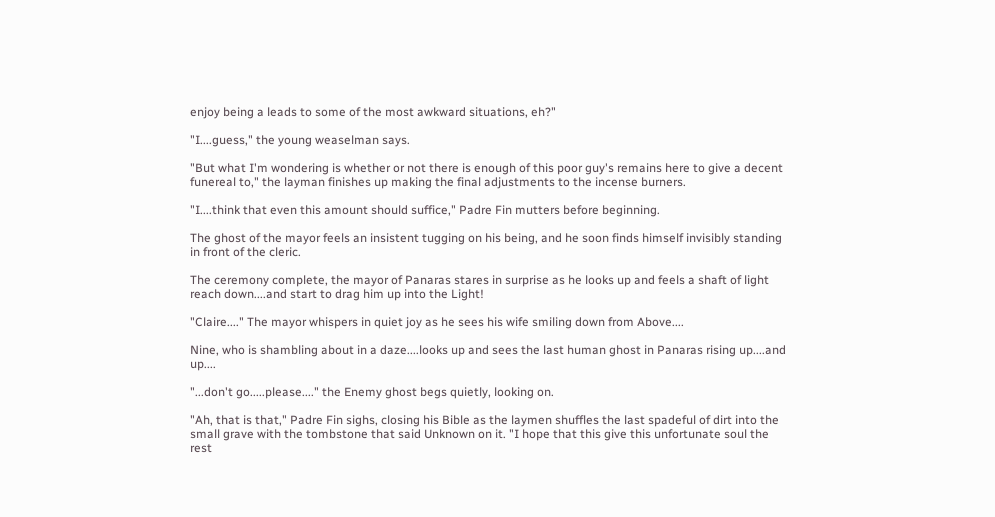enjoy being a leads to some of the most awkward situations, eh?"

"I....guess," the young weaselman says.

"But what I'm wondering is whether or not there is enough of this poor guy's remains here to give a decent funereal to," the layman finishes up making the final adjustments to the incense burners.

"I....think that even this amount should suffice," Padre Fin mutters before beginning.

The ghost of the mayor feels an insistent tugging on his being, and he soon finds himself invisibly standing in front of the cleric.

The ceremony complete, the mayor of Panaras stares in surprise as he looks up and feels a shaft of light reach down....and start to drag him up into the Light!

"Claire...." The mayor whispers in quiet joy as he sees his wife smiling down from Above....

Nine, who is shambling about in a daze....looks up and sees the last human ghost in Panaras rising up....and up....

"...don't go.....please...." the Enemy ghost begs quietly, looking on.

"Ah, that is that," Padre Fin sighs, closing his Bible as the laymen shuffles the last spadeful of dirt into the small grave with the tombstone that said Unknown on it. "I hope that this give this unfortunate soul the rest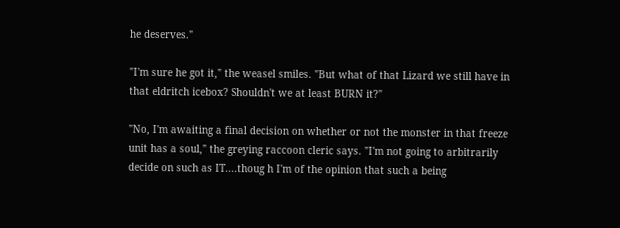he deserves."

"I'm sure he got it," the weasel smiles. "But what of that Lizard we still have in that eldritch icebox? Shouldn't we at least BURN it?"

"No, I'm awaiting a final decision on whether or not the monster in that freeze unit has a soul," the greying raccoon cleric says. "I'm not going to arbitrarily decide on such as IT....thoug h I'm of the opinion that such a being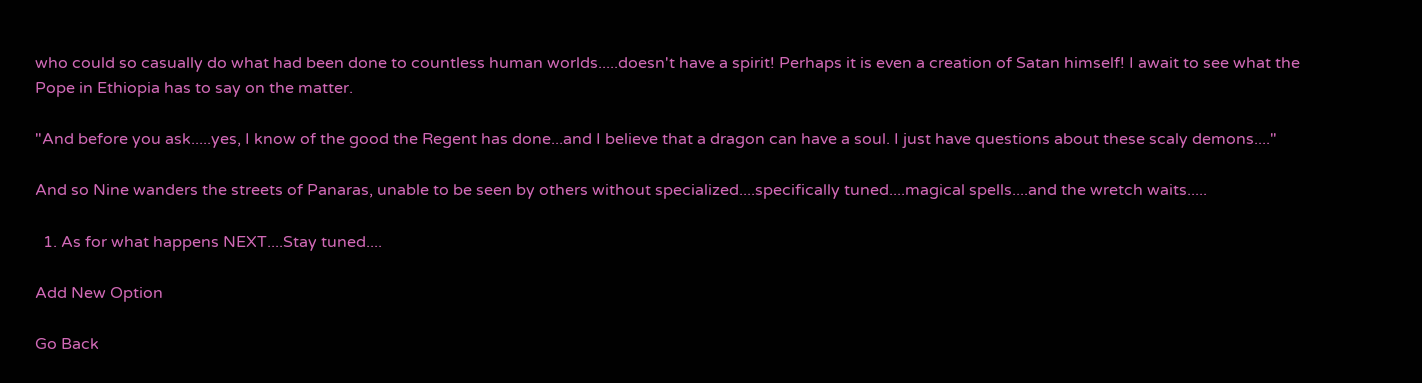who could so casually do what had been done to countless human worlds.....doesn't have a spirit! Perhaps it is even a creation of Satan himself! I await to see what the Pope in Ethiopia has to say on the matter.

"And before you ask.....yes, I know of the good the Regent has done...and I believe that a dragon can have a soul. I just have questions about these scaly demons...."

And so Nine wanders the streets of Panaras, unable to be seen by others without specialized....specifically tuned....magical spells....and the wretch waits.....

  1. As for what happens NEXT....Stay tuned....

Add New Option

Go Back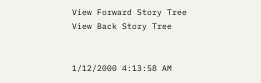View Forward Story Tree
View Back Story Tree


1/12/2000 4:13:58 AM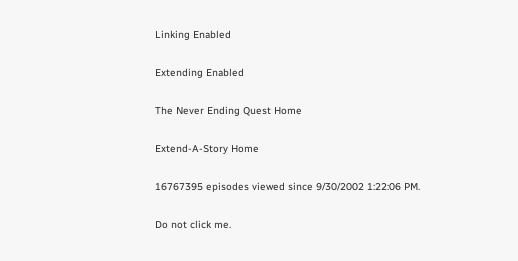Linking Enabled

Extending Enabled

The Never Ending Quest Home

Extend-A-Story Home

16767395 episodes viewed since 9/30/2002 1:22:06 PM.

Do not click me.